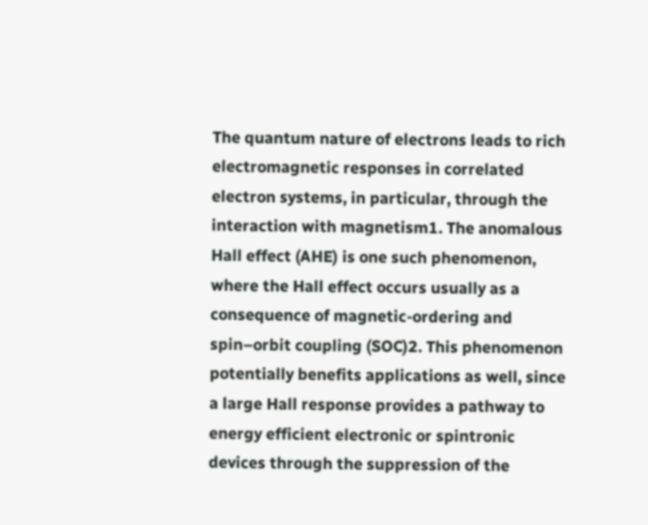The quantum nature of electrons leads to rich electromagnetic responses in correlated electron systems, in particular, through the interaction with magnetism1. The anomalous Hall effect (AHE) is one such phenomenon, where the Hall effect occurs usually as a consequence of magnetic-ordering and spin–orbit coupling (SOC)2. This phenomenon potentially benefits applications as well, since a large Hall response provides a pathway to energy efficient electronic or spintronic devices through the suppression of the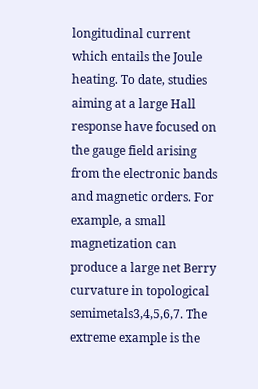longitudinal current which entails the Joule heating. To date, studies aiming at a large Hall response have focused on the gauge field arising from the electronic bands and magnetic orders. For example, a small magnetization can produce a large net Berry curvature in topological semimetals3,4,5,6,7. The extreme example is the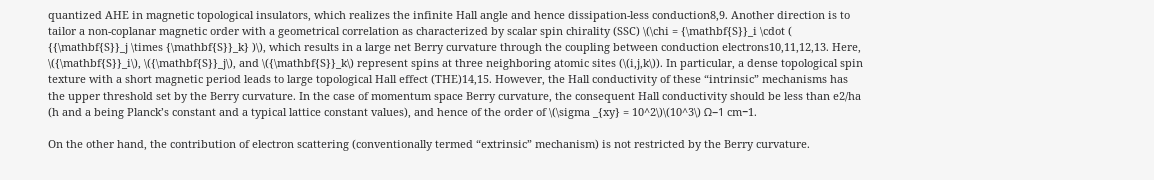quantized AHE in magnetic topological insulators, which realizes the infinite Hall angle and hence dissipation-less conduction8,9. Another direction is to tailor a non-coplanar magnetic order with a geometrical correlation as characterized by scalar spin chirality (SSC) \(\chi = {\mathbf{S}}_i \cdot ( {{\mathbf{S}}_j \times {\mathbf{S}}_k} )\), which results in a large net Berry curvature through the coupling between conduction electrons10,11,12,13. Here, \({\mathbf{S}}_i\), \({\mathbf{S}}_j\), and \({\mathbf{S}}_k\) represent spins at three neighboring atomic sites (\(i,j,k\)). In particular, a dense topological spin texture with a short magnetic period leads to large topological Hall effect (THE)14,15. However, the Hall conductivity of these “intrinsic” mechanisms has the upper threshold set by the Berry curvature. In the case of momentum space Berry curvature, the consequent Hall conductivity should be less than e2/ha (h and a being Planck’s constant and a typical lattice constant values), and hence of the order of \(\sigma _{xy} = 10^2\)\(10^3\) Ω−1 cm−1.

On the other hand, the contribution of electron scattering (conventionally termed “extrinsic” mechanism) is not restricted by the Berry curvature.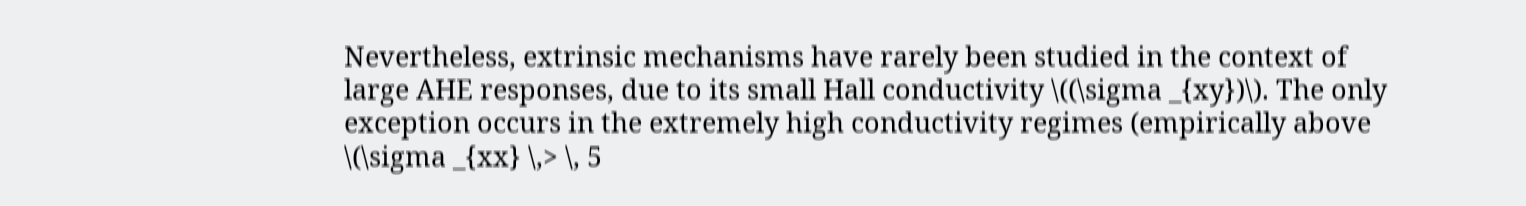Nevertheless, extrinsic mechanisms have rarely been studied in the context of large AHE responses, due to its small Hall conductivity \((\sigma _{xy})\). The only exception occurs in the extremely high conductivity regimes (empirically above \(\sigma _{xx} \,> \, 5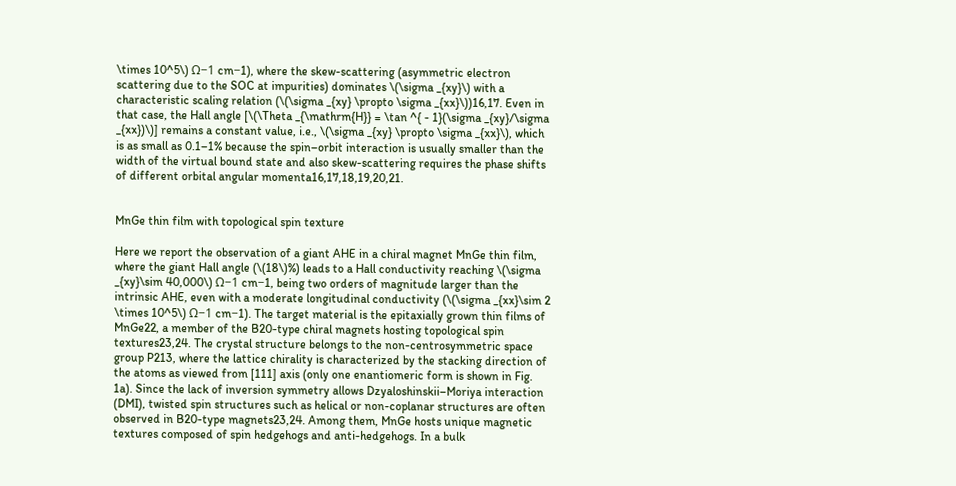\times 10^5\) Ω−1 cm−1), where the skew-scattering (asymmetric electron scattering due to the SOC at impurities) dominates \(\sigma _{xy}\) with a characteristic scaling relation (\(\sigma _{xy} \propto \sigma _{xx}\))16,17. Even in that case, the Hall angle [\(\Theta _{\mathrm{H}} = \tan ^{ - 1}(\sigma _{xy}/\sigma _{xx})\)] remains a constant value, i.e., \(\sigma _{xy} \propto \sigma _{xx}\), which is as small as 0.1–1% because the spin–orbit interaction is usually smaller than the width of the virtual bound state and also skew-scattering requires the phase shifts of different orbital angular momenta16,17,18,19,20,21.


MnGe thin film with topological spin texture

Here we report the observation of a giant AHE in a chiral magnet MnGe thin film, where the giant Hall angle (\(18\)%) leads to a Hall conductivity reaching \(\sigma _{xy}\sim 40,000\) Ω−1 cm−1, being two orders of magnitude larger than the intrinsic AHE, even with a moderate longitudinal conductivity (\(\sigma _{xx}\sim 2 \times 10^5\) Ω−1 cm−1). The target material is the epitaxially grown thin films of MnGe22, a member of the B20-type chiral magnets hosting topological spin textures23,24. The crystal structure belongs to the non-centrosymmetric space group P213, where the lattice chirality is characterized by the stacking direction of the atoms as viewed from [111] axis (only one enantiomeric form is shown in Fig. 1a). Since the lack of inversion symmetry allows Dzyaloshinskii–Moriya interaction (DMI), twisted spin structures such as helical or non-coplanar structures are often observed in B20-type magnets23,24. Among them, MnGe hosts unique magnetic textures composed of spin hedgehogs and anti-hedgehogs. In a bulk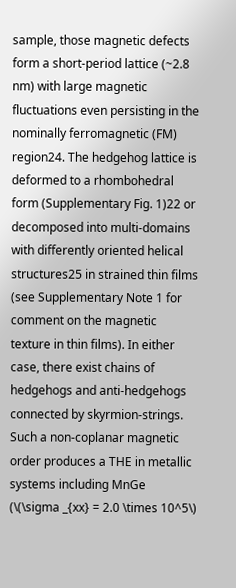sample, those magnetic defects form a short-period lattice (~2.8 nm) with large magnetic fluctuations even persisting in the nominally ferromagnetic (FM) region24. The hedgehog lattice is deformed to a rhombohedral form (Supplementary Fig. 1)22 or decomposed into multi-domains with differently oriented helical structures25 in strained thin films (see Supplementary Note 1 for comment on the magnetic texture in thin films). In either case, there exist chains of hedgehogs and anti-hedgehogs connected by skyrmion-strings. Such a non-coplanar magnetic order produces a THE in metallic systems including MnGe (\(\sigma _{xx} = 2.0 \times 10^5\)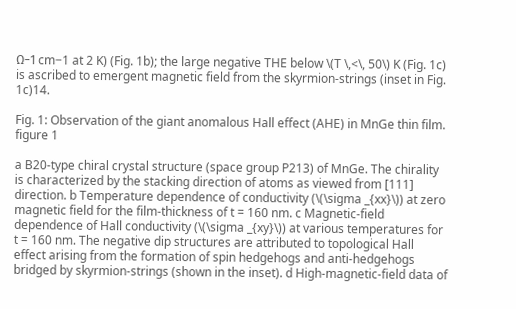Ω−1 cm−1 at 2 K) (Fig. 1b); the large negative THE below \(T \,<\, 50\) K (Fig. 1c) is ascribed to emergent magnetic field from the skyrmion-strings (inset in Fig. 1c)14.

Fig. 1: Observation of the giant anomalous Hall effect (AHE) in MnGe thin film.
figure 1

a B20-type chiral crystal structure (space group P213) of MnGe. The chirality is characterized by the stacking direction of atoms as viewed from [111] direction. b Temperature dependence of conductivity (\(\sigma _{xx}\)) at zero magnetic field for the film-thickness of t = 160 nm. c Magnetic-field dependence of Hall conductivity (\(\sigma _{xy}\)) at various temperatures for t = 160 nm. The negative dip structures are attributed to topological Hall effect arising from the formation of spin hedgehogs and anti-hedgehogs bridged by skyrmion-strings (shown in the inset). d High-magnetic-field data of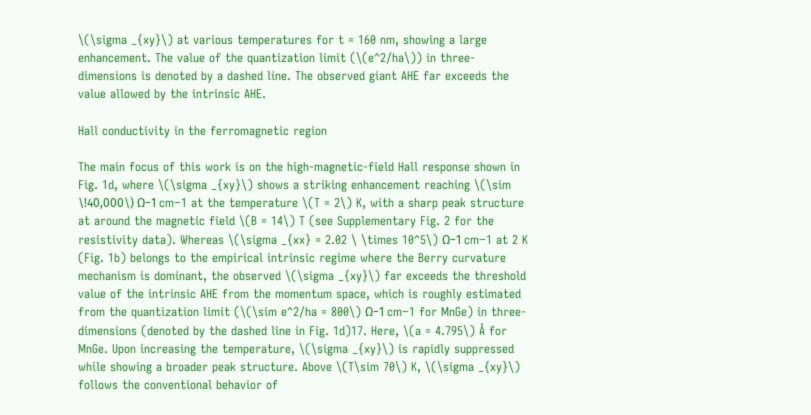\(\sigma _{xy}\) at various temperatures for t = 160 nm, showing a large enhancement. The value of the quantization limit (\(e^2/ha\)) in three-dimensions is denoted by a dashed line. The observed giant AHE far exceeds the value allowed by the intrinsic AHE.

Hall conductivity in the ferromagnetic region

The main focus of this work is on the high-magnetic-field Hall response shown in Fig. 1d, where \(\sigma _{xy}\) shows a striking enhancement reaching \(\sim \!40,000\) Ω−1 cm−1 at the temperature \(T = 2\) K, with a sharp peak structure at around the magnetic field \(B = 14\) T (see Supplementary Fig. 2 for the resistivity data). Whereas \(\sigma _{xx} = 2.02 \ \times 10^5\) Ω−1 cm−1 at 2 K (Fig. 1b) belongs to the empirical intrinsic regime where the Berry curvature mechanism is dominant, the observed \(\sigma _{xy}\) far exceeds the threshold value of the intrinsic AHE from the momentum space, which is roughly estimated from the quantization limit (\(\sim e^2/ha = 800\) Ω−1 cm−1 for MnGe) in three-dimensions (denoted by the dashed line in Fig. 1d)17. Here, \(a = 4.795\) Å for MnGe. Upon increasing the temperature, \(\sigma _{xy}\) is rapidly suppressed while showing a broader peak structure. Above \(T\sim 70\) K, \(\sigma _{xy}\) follows the conventional behavior of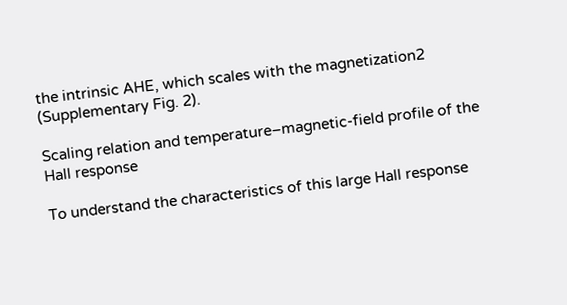the intrinsic AHE, which scales with the magnetization2 (Supplementary Fig. 2).

Scaling relation and temperature–magnetic-field profile of the Hall response

To understand the characteristics of this large Hall response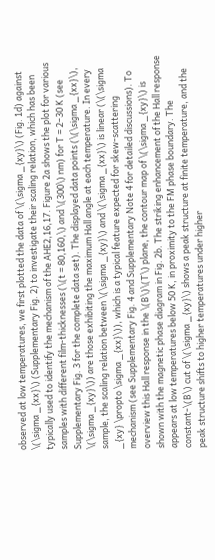observed at low temperatures, we first plotted the data of \(\sigma _{xy}\) (Fig. 1d) against \(\sigma _{xx}\) (Supplementary Fig. 2) to investigate their scaling relation, which has been typically used to identify the mechanism of the AHE2,16,17. Figure 2a shows the plot for various samples with different film-thicknesses (\(t = 80,160,\) and \(300\) nm) for T = 2–30 K (see Supplementary Fig. 3 for the complete data set). The displayed data points (\(\sigma _{xx}\), \(\sigma _{xy}\)) are those exhibiting the maximum Hall angle at each temperature. In every sample, the scaling relation between \(\sigma _{xy}\) and \(\sigma _{xx}\) is linear (\(\sigma _{xy} \propto \sigma _{xx}\)), which is a typical feature expected for skew-scattering mechanism (see Supplementary Fig. 4 and Supplementary Note 4 for detailed discussions). To overview this Hall response in the \(B\)\(T\) plane, the contour map of \(\sigma _{xy}\) is shown with the magnetic phase diagram in Fig. 2b. The striking enhancement of the Hall response appears at low temperatures below 50 K, in proximity to the FM phase boundary. The constant-\(B\) cut of \(\sigma _{xy}\) shows a peak structure at finite temperature, and the peak structure shifts to higher temperatures under higher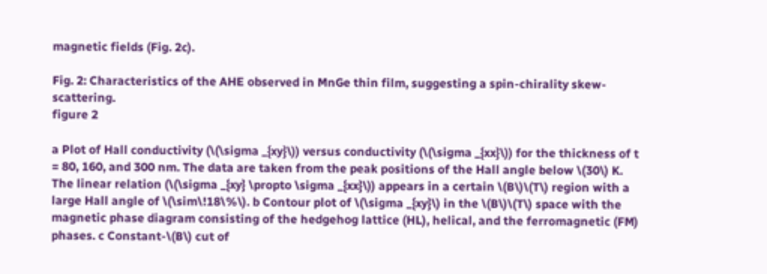magnetic fields (Fig. 2c).

Fig. 2: Characteristics of the AHE observed in MnGe thin film, suggesting a spin-chirality skew-scattering.
figure 2

a Plot of Hall conductivity (\(\sigma _{xy}\)) versus conductivity (\(\sigma _{xx}\)) for the thickness of t = 80, 160, and 300 nm. The data are taken from the peak positions of the Hall angle below \(30\) K. The linear relation (\(\sigma _{xy} \propto \sigma _{xx}\)) appears in a certain \(B\)\(T\) region with a large Hall angle of \(\sim\!18\%\). b Contour plot of \(\sigma _{xy}\) in the \(B\)\(T\) space with the magnetic phase diagram consisting of the hedgehog lattice (HL), helical, and the ferromagnetic (FM) phases. c Constant-\(B\) cut of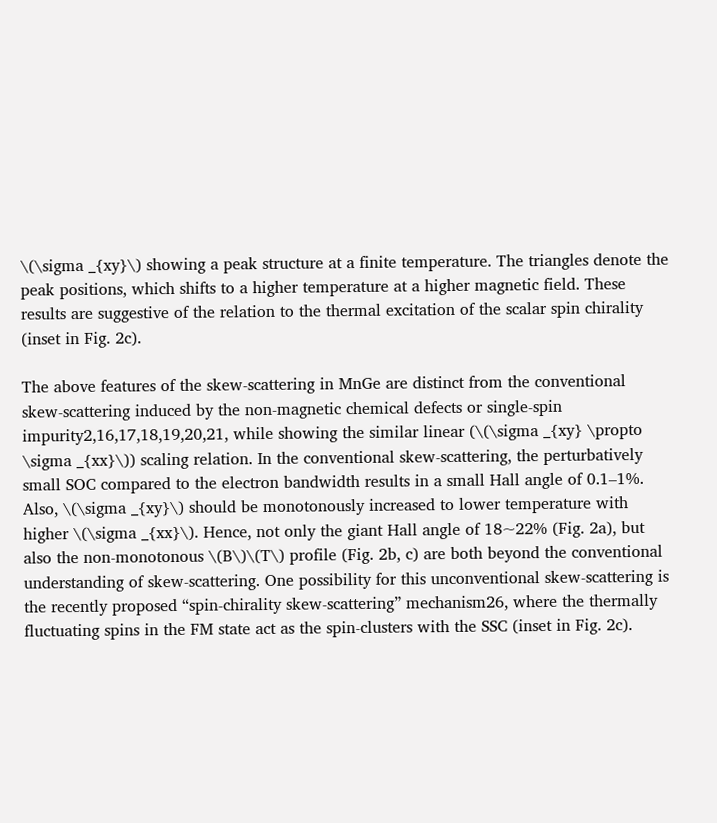\(\sigma _{xy}\) showing a peak structure at a finite temperature. The triangles denote the peak positions, which shifts to a higher temperature at a higher magnetic field. These results are suggestive of the relation to the thermal excitation of the scalar spin chirality (inset in Fig. 2c).

The above features of the skew-scattering in MnGe are distinct from the conventional skew-scattering induced by the non-magnetic chemical defects or single-spin impurity2,16,17,18,19,20,21, while showing the similar linear (\(\sigma _{xy} \propto \sigma _{xx}\)) scaling relation. In the conventional skew-scattering, the perturbatively small SOC compared to the electron bandwidth results in a small Hall angle of 0.1–1%. Also, \(\sigma _{xy}\) should be monotonously increased to lower temperature with higher \(\sigma _{xx}\). Hence, not only the giant Hall angle of 18~22% (Fig. 2a), but also the non-monotonous \(B\)\(T\) profile (Fig. 2b, c) are both beyond the conventional understanding of skew-scattering. One possibility for this unconventional skew-scattering is the recently proposed “spin-chirality skew-scattering” mechanism26, where the thermally fluctuating spins in the FM state act as the spin-clusters with the SSC (inset in Fig. 2c).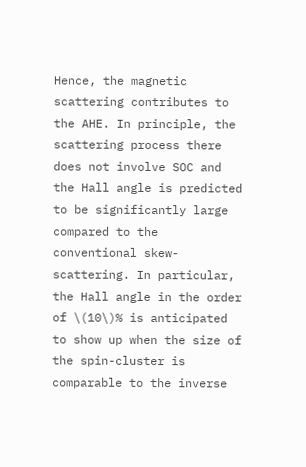Hence, the magnetic scattering contributes to the AHE. In principle, the scattering process there does not involve SOC and the Hall angle is predicted to be significantly large compared to the conventional skew-scattering. In particular, the Hall angle in the order of \(10\)% is anticipated to show up when the size of the spin-cluster is comparable to the inverse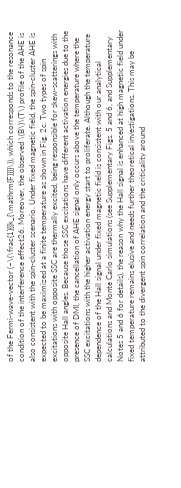of the Fermi-wave-vector (~\(\frac{1}{{k_{\mathrm{F}}}}\)), which corresponds to the resonance condition of the interference effect26. Moreover, the observed \(B\)\(T\) profile of the AHE is also consistent with the spin-cluster scenario. Under fixed magnetic field, the spin-cluster AHE is expected to be maximized at a finite temperature as shown in Fig. 2c. Two types of spin excitations with opposite SSC are thermally excited, being responsible for skew-scatterings with opposite Hall angles. Because those SSC excitations have different activation energies due to the presence of DMI, the cancellation of AHE signal only occurs above the temperature where the SSC excitations with the higher activation energy start to proliferate. Although the temperature dependence of the Hall signal under fixed magnetic field is consistent with our analytical calculations and Monte Carlo simulations (see Supplementary Figs. 5 and 6, and Supplementary Notes 5 and 6 for details), the reason why the Hall signal is enhanced at high magnetic field under fixed temperature remains elusive and needs further theoretical investigations. This may be attributed to the divergent spin correlation and the criticality around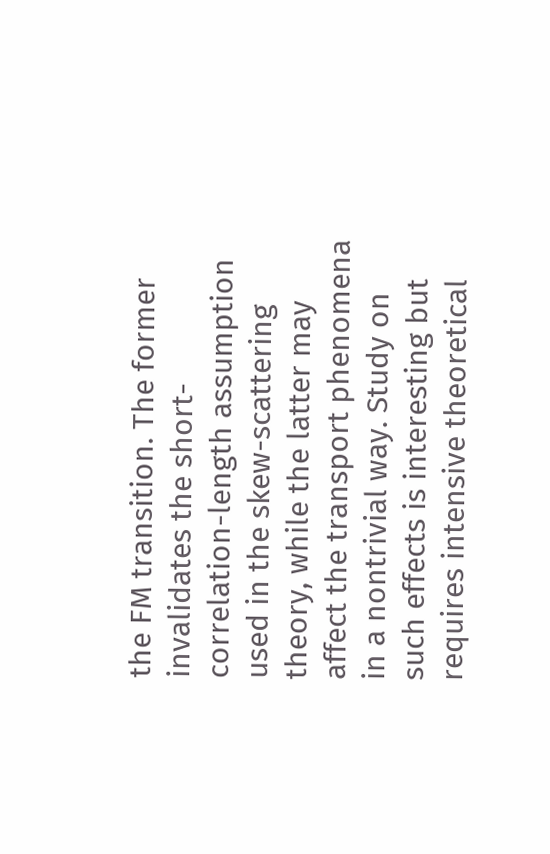the FM transition. The former invalidates the short-correlation-length assumption used in the skew-scattering theory, while the latter may affect the transport phenomena in a nontrivial way. Study on such effects is interesting but requires intensive theoretical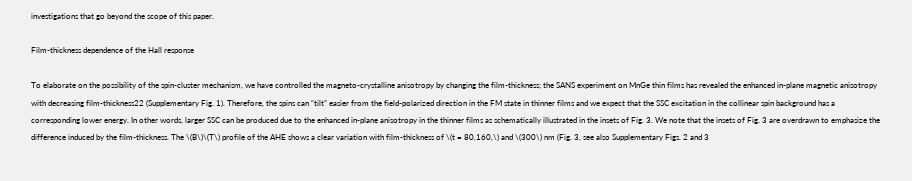investigations that go beyond the scope of this paper.

Film-thickness dependence of the Hall response

To elaborate on the possibility of the spin-cluster mechanism, we have controlled the magneto-crystalline anisotropy by changing the film-thickness; the SANS experiment on MnGe thin films has revealed the enhanced in-plane magnetic anisotropy with decreasing film-thickness22 (Supplementary Fig. 1). Therefore, the spins can “tilt” easier from the field-polarized direction in the FM state in thinner films and we expect that the SSC excitation in the collinear spin background has a corresponding lower energy. In other words, larger SSC can be produced due to the enhanced in-plane anisotropy in the thinner films as schematically illustrated in the insets of Fig. 3. We note that the insets of Fig. 3 are overdrawn to emphasize the difference induced by the film-thickness. The \(B\)\(T\) profile of the AHE shows a clear variation with film-thickness of \(t = 80,160,\) and \(300\) nm (Fig. 3, see also Supplementary Figs. 2 and 3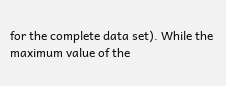for the complete data set). While the maximum value of the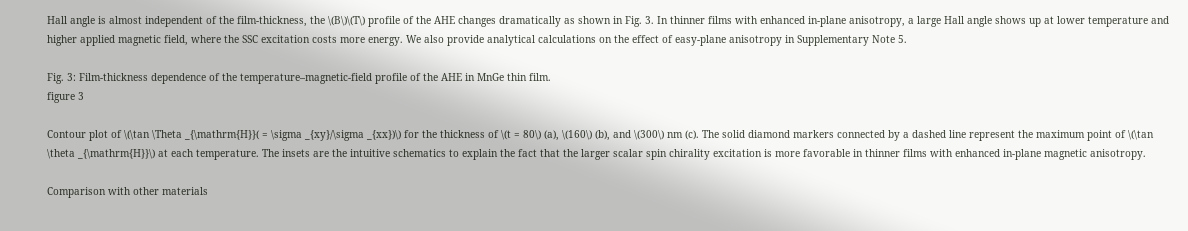Hall angle is almost independent of the film-thickness, the \(B\)\(T\) profile of the AHE changes dramatically as shown in Fig. 3. In thinner films with enhanced in-plane anisotropy, a large Hall angle shows up at lower temperature and higher applied magnetic field, where the SSC excitation costs more energy. We also provide analytical calculations on the effect of easy-plane anisotropy in Supplementary Note 5.

Fig. 3: Film-thickness dependence of the temperature–magnetic-field profile of the AHE in MnGe thin film.
figure 3

Contour plot of \(\tan \Theta _{\mathrm{H}}( = \sigma _{xy}/\sigma _{xx})\) for the thickness of \(t = 80\) (a), \(160\) (b), and \(300\) nm (c). The solid diamond markers connected by a dashed line represent the maximum point of \(\tan \theta _{\mathrm{H}}\) at each temperature. The insets are the intuitive schematics to explain the fact that the larger scalar spin chirality excitation is more favorable in thinner films with enhanced in-plane magnetic anisotropy.

Comparison with other materials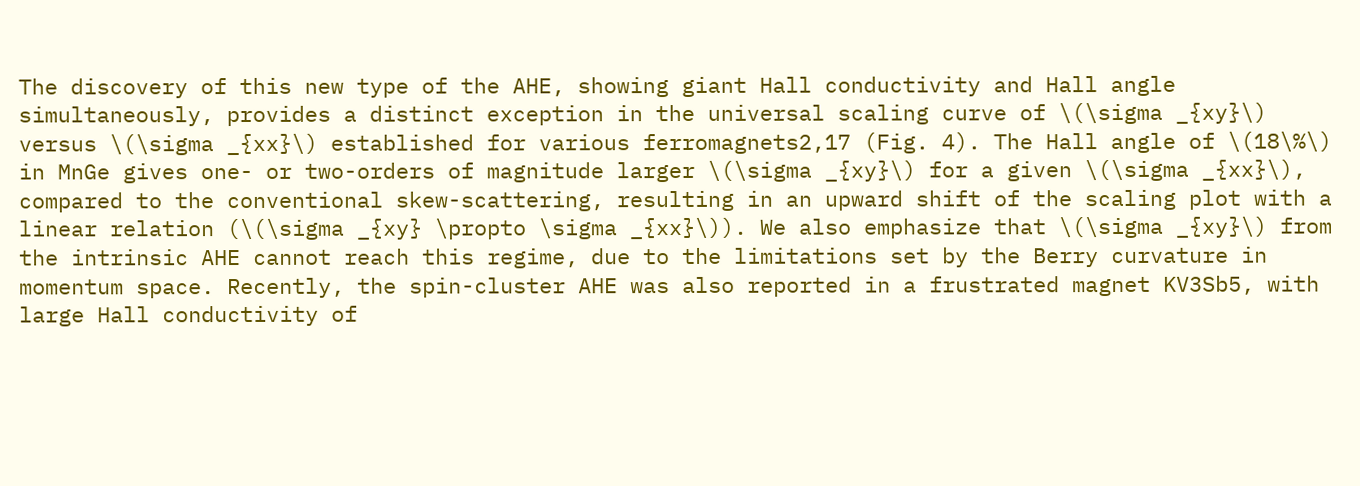The discovery of this new type of the AHE, showing giant Hall conductivity and Hall angle simultaneously, provides a distinct exception in the universal scaling curve of \(\sigma _{xy}\) versus \(\sigma _{xx}\) established for various ferromagnets2,17 (Fig. 4). The Hall angle of \(18\%\) in MnGe gives one- or two-orders of magnitude larger \(\sigma _{xy}\) for a given \(\sigma _{xx}\), compared to the conventional skew-scattering, resulting in an upward shift of the scaling plot with a linear relation (\(\sigma _{xy} \propto \sigma _{xx}\)). We also emphasize that \(\sigma _{xy}\) from the intrinsic AHE cannot reach this regime, due to the limitations set by the Berry curvature in momentum space. Recently, the spin-cluster AHE was also reported in a frustrated magnet KV3Sb5, with large Hall conductivity of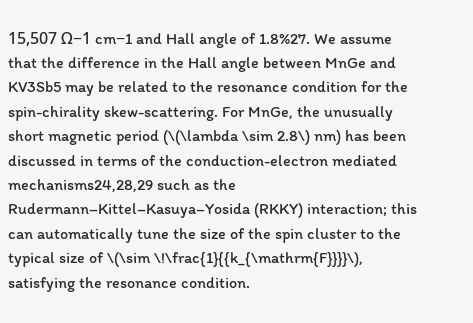15,507 Ω−1 cm−1 and Hall angle of 1.8%27. We assume that the difference in the Hall angle between MnGe and KV3Sb5 may be related to the resonance condition for the spin-chirality skew-scattering. For MnGe, the unusually short magnetic period (\(\lambda \sim 2.8\) nm) has been discussed in terms of the conduction-electron mediated mechanisms24,28,29 such as the Rudermann–Kittel–Kasuya–Yosida (RKKY) interaction; this can automatically tune the size of the spin cluster to the typical size of \(\sim \!\frac{1}{{k_{\mathrm{F}}}}\), satisfying the resonance condition.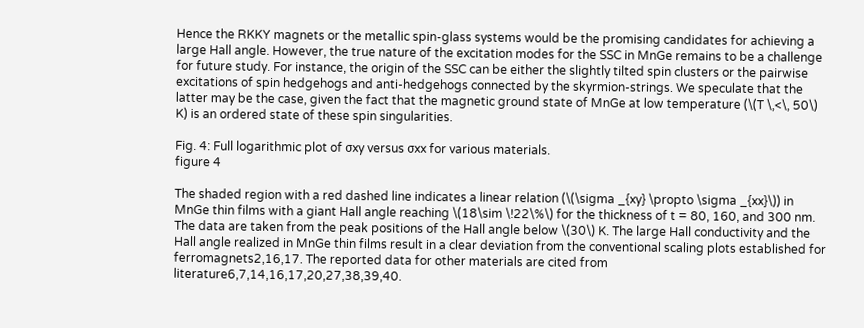Hence the RKKY magnets or the metallic spin-glass systems would be the promising candidates for achieving a large Hall angle. However, the true nature of the excitation modes for the SSC in MnGe remains to be a challenge for future study. For instance, the origin of the SSC can be either the slightly tilted spin clusters or the pairwise excitations of spin hedgehogs and anti-hedgehogs connected by the skyrmion-strings. We speculate that the latter may be the case, given the fact that the magnetic ground state of MnGe at low temperature (\(T \,<\, 50\) K) is an ordered state of these spin singularities.

Fig. 4: Full logarithmic plot of σxy versus σxx for various materials.
figure 4

The shaded region with a red dashed line indicates a linear relation (\(\sigma _{xy} \propto \sigma _{xx}\)) in MnGe thin films with a giant Hall angle reaching \(18\sim \!22\%\) for the thickness of t = 80, 160, and 300 nm. The data are taken from the peak positions of the Hall angle below \(30\) K. The large Hall conductivity and the Hall angle realized in MnGe thin films result in a clear deviation from the conventional scaling plots established for ferromagnets2,16,17. The reported data for other materials are cited from literature6,7,14,16,17,20,27,38,39,40.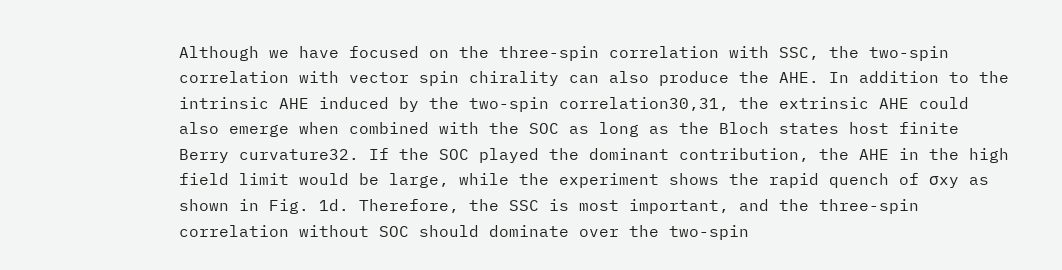Although we have focused on the three-spin correlation with SSC, the two-spin correlation with vector spin chirality can also produce the AHE. In addition to the intrinsic AHE induced by the two-spin correlation30,31, the extrinsic AHE could also emerge when combined with the SOC as long as the Bloch states host finite Berry curvature32. If the SOC played the dominant contribution, the AHE in the high field limit would be large, while the experiment shows the rapid quench of σxy as shown in Fig. 1d. Therefore, the SSC is most important, and the three-spin correlation without SOC should dominate over the two-spin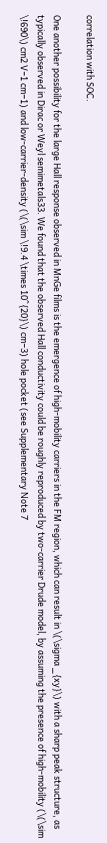correlation with SOC.

One another possibility for the large Hall response observed in MnGe films is the emergence of high-mobility carriers in the FM region, which can result in \(\sigma _{xy}\) with a sharp peak structure, as typically observed in Dirac or Weyl semimetals33. We found that the observed Hall conductivity could be roughly reproduced by two-carrier Drude model, by assuming the presence of high-mobility (\(\sim \!690\) cm2 V−1 cm−1) and low-carrier-density (\(\sim \!9.4 \times 10^{20}\) cm−3) hole pocket (see Supplementary Note 7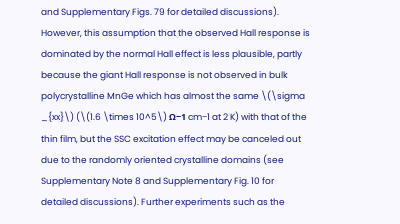and Supplementary Figs. 79 for detailed discussions). However, this assumption that the observed Hall response is dominated by the normal Hall effect is less plausible, partly because the giant Hall response is not observed in bulk polycrystalline MnGe which has almost the same \(\sigma _{xx}\) (\(1.6 \times 10^5\) Ω−1 cm−1 at 2 K) with that of the thin film, but the SSC excitation effect may be canceled out due to the randomly oriented crystalline domains (see Supplementary Note 8 and Supplementary Fig. 10 for detailed discussions). Further experiments such as the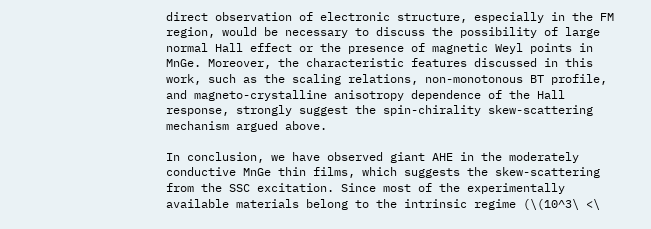direct observation of electronic structure, especially in the FM region, would be necessary to discuss the possibility of large normal Hall effect or the presence of magnetic Weyl points in MnGe. Moreover, the characteristic features discussed in this work, such as the scaling relations, non-monotonous BT profile, and magneto-crystalline anisotropy dependence of the Hall response, strongly suggest the spin-chirality skew-scattering mechanism argued above.

In conclusion, we have observed giant AHE in the moderately conductive MnGe thin films, which suggests the skew-scattering from the SSC excitation. Since most of the experimentally available materials belong to the intrinsic regime (\(10^3\ <\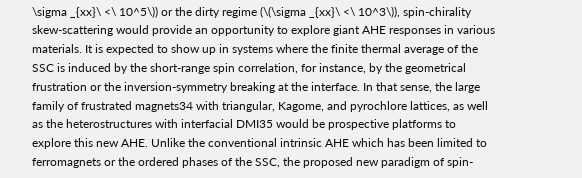\sigma _{xx}\ <\ 10^5\)) or the dirty regime (\(\sigma _{xx}\ <\ 10^3\)), spin-chirality skew-scattering would provide an opportunity to explore giant AHE responses in various materials. It is expected to show up in systems where the finite thermal average of the SSC is induced by the short-range spin correlation, for instance, by the geometrical frustration or the inversion-symmetry breaking at the interface. In that sense, the large family of frustrated magnets34 with triangular, Kagome, and pyrochlore lattices, as well as the heterostructures with interfacial DMI35 would be prospective platforms to explore this new AHE. Unlike the conventional intrinsic AHE which has been limited to ferromagnets or the ordered phases of the SSC, the proposed new paradigm of spin-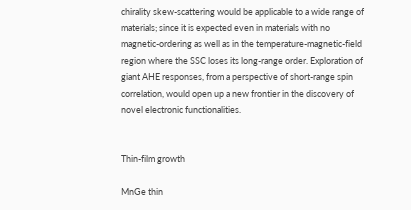chirality skew-scattering would be applicable to a wide range of materials; since it is expected even in materials with no magnetic-ordering as well as in the temperature-magnetic-field region where the SSC loses its long-range order. Exploration of giant AHE responses, from a perspective of short-range spin correlation, would open up a new frontier in the discovery of novel electronic functionalities.


Thin-film growth

MnGe thin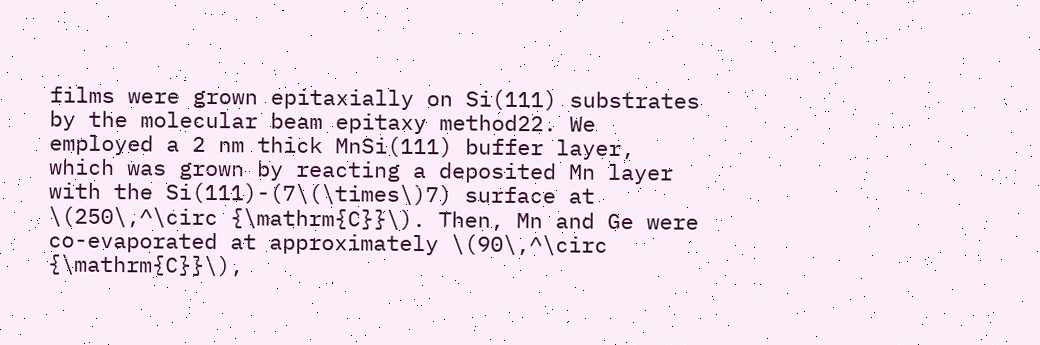films were grown epitaxially on Si(111) substrates by the molecular beam epitaxy method22. We employed a 2 nm thick MnSi(111) buffer layer, which was grown by reacting a deposited Mn layer with the Si(111)-(7\(\times\)7) surface at \(250\,^\circ {\mathrm{C}}\). Then, Mn and Ge were co-evaporated at approximately \(90\,^\circ {\mathrm{C}}\),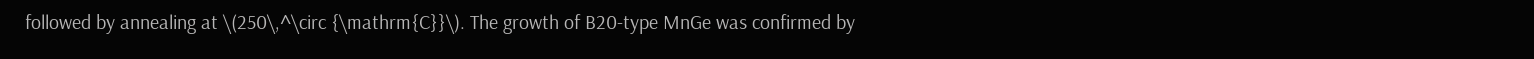followed by annealing at \(250\,^\circ {\mathrm{C}}\). The growth of B20-type MnGe was confirmed by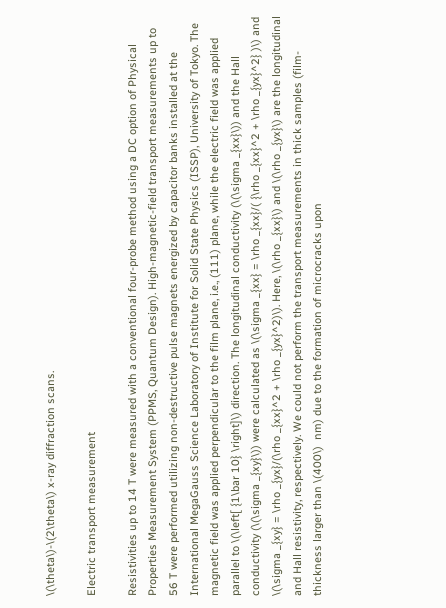\(\theta\)-\(2\theta\) x-ray diffraction scans.

Electric transport measurement

Resistivities up to 14 T were measured with a conventional four-probe method using a DC option of Physical Properties Measurement System (PPMS, Quantum Design). High-magnetic-field transport measurements up to 56 T were performed utilizing non-destructive pulse magnets energized by capacitor banks installed at the International MegaGauss Science Laboratory of Institute for Solid State Physics (ISSP), University of Tokyo. The magnetic field was applied perpendicular to the film plane, i.e., (111) plane, while the electric field was applied parallel to \(\left[ {1\bar 10} \right]\) direction. The longitudinal conductivity (\(\sigma _{xx}\)) and the Hall conductivity (\(\sigma _{xy}\)) were calculated as \(\sigma _{xx} = \rho _{xx}/( {\rho _{xx}^2 + \rho _{yx}^2} )\) and \(\sigma _{xy} = \rho _{yx}/(\rho _{xx}^2 + \rho _{yx}^2)\). Here, \(\rho _{xx}\) and \(\rho _{yx}\) are the longitudinal and Hall resistivity, respectively. We could not perform the transport measurements in thick samples (film-thickness larger than \(400\)  nm) due to the formation of microcracks upon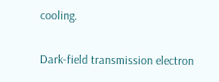cooling.

Dark-field transmission electron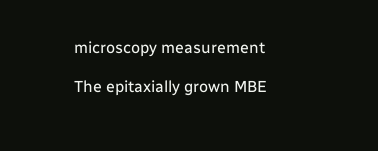microscopy measurement

The epitaxially grown MBE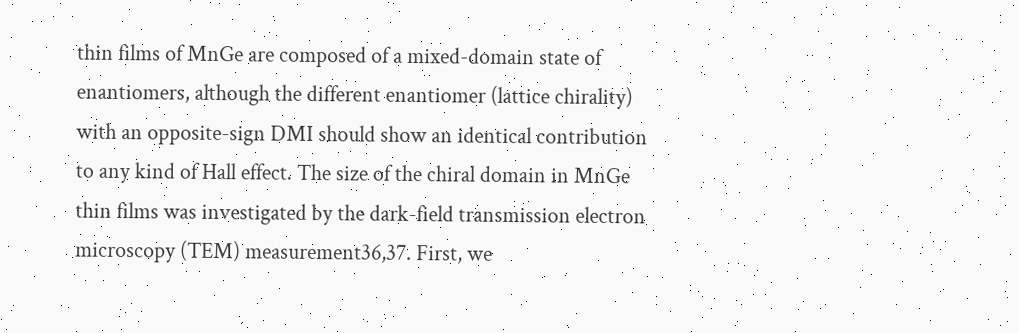thin films of MnGe are composed of a mixed-domain state of enantiomers, although the different enantiomer (lattice chirality) with an opposite-sign DMI should show an identical contribution to any kind of Hall effect. The size of the chiral domain in MnGe thin films was investigated by the dark-field transmission electron microscopy (TEM) measurement36,37. First, we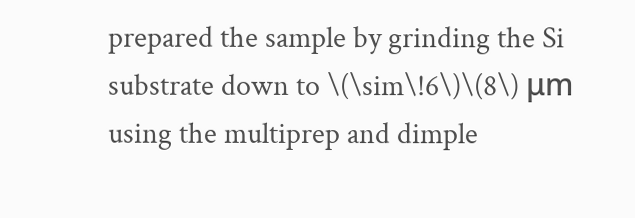prepared the sample by grinding the Si substrate down to \(\sim\!6\)\(8\) μm using the multiprep and dimple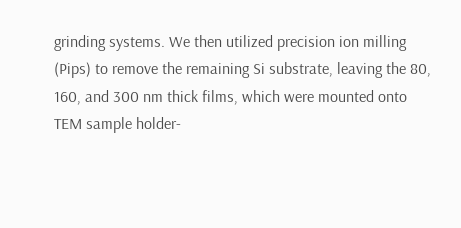grinding systems. We then utilized precision ion milling (Pips) to remove the remaining Si substrate, leaving the 80, 160, and 300 nm thick films, which were mounted onto TEM sample holder-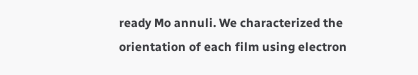ready Mo annuli. We characterized the orientation of each film using electron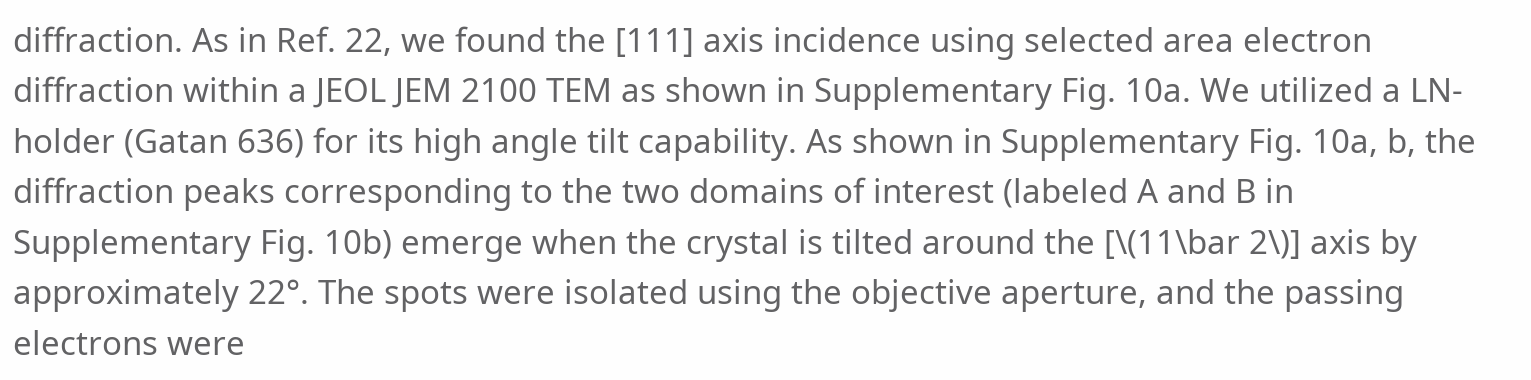diffraction. As in Ref. 22, we found the [111] axis incidence using selected area electron diffraction within a JEOL JEM 2100 TEM as shown in Supplementary Fig. 10a. We utilized a LN-holder (Gatan 636) for its high angle tilt capability. As shown in Supplementary Fig. 10a, b, the diffraction peaks corresponding to the two domains of interest (labeled A and B in Supplementary Fig. 10b) emerge when the crystal is tilted around the [\(11\bar 2\)] axis by approximately 22°. The spots were isolated using the objective aperture, and the passing electrons were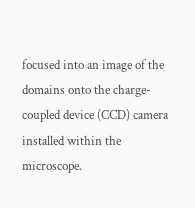focused into an image of the domains onto the charge-coupled device (CCD) camera installed within the microscope.